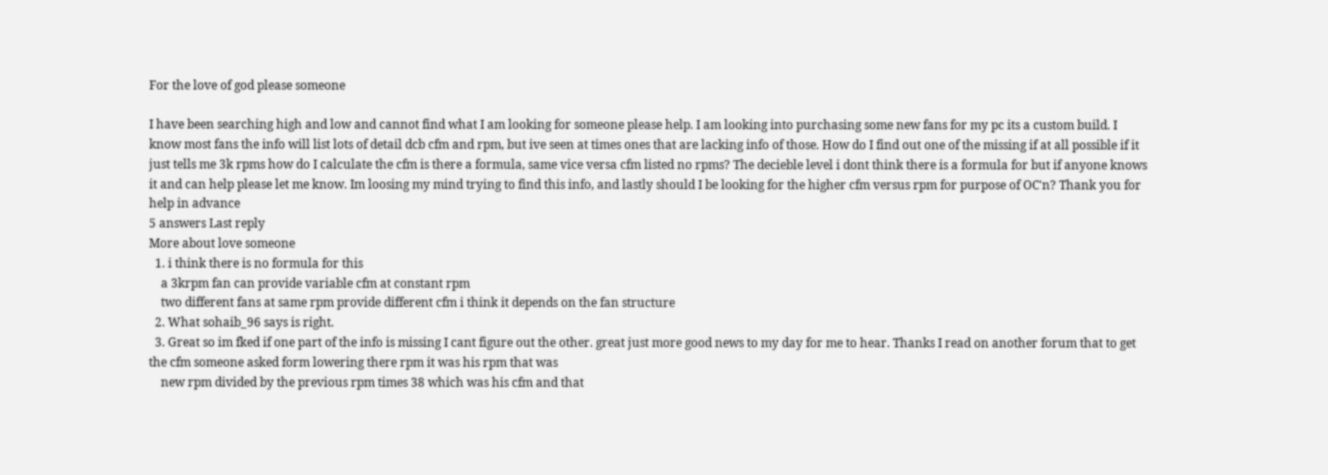For the love of god please someone

I have been searching high and low and cannot find what I am looking for someone please help. I am looking into purchasing some new fans for my pc its a custom build. I know most fans the info will list lots of detail dcb cfm and rpm, but ive seen at times ones that are lacking info of those. How do I find out one of the missing if at all possible if it just tells me 3k rpms how do I calculate the cfm is there a formula, same vice versa cfm listed no rpms? The decieble level i dont think there is a formula for but if anyone knows it and can help please let me know. Im loosing my mind trying to find this info, and lastly should I be looking for the higher cfm versus rpm for purpose of OC'n? Thank you for help in advance
5 answers Last reply
More about love someone
  1. i think there is no formula for this
    a 3krpm fan can provide variable cfm at constant rpm
    two different fans at same rpm provide different cfm i think it depends on the fan structure
  2. What sohaib_96 says is right.
  3. Great so im fked if one part of the info is missing I cant figure out the other. great just more good news to my day for me to hear. Thanks I read on another forum that to get the cfm someone asked form lowering there rpm it was his rpm that was
    new rpm divided by the previous rpm times 38 which was his cfm and that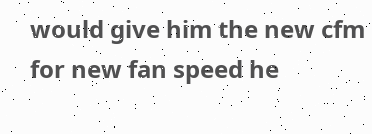would give him the new cfm for new fan speed he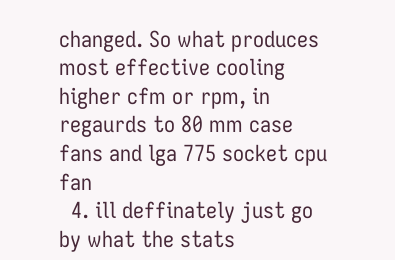changed. So what produces most effective cooling higher cfm or rpm, in regaurds to 80 mm case fans and lga 775 socket cpu fan
  4. ill deffinately just go by what the stats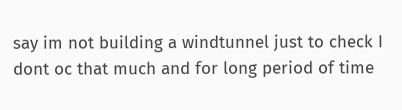say im not building a windtunnel just to check I dont oc that much and for long period of time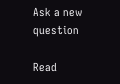Ask a new question

Read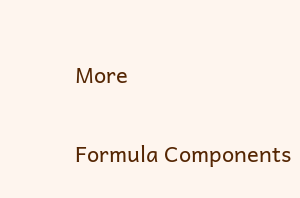More

Formula Components